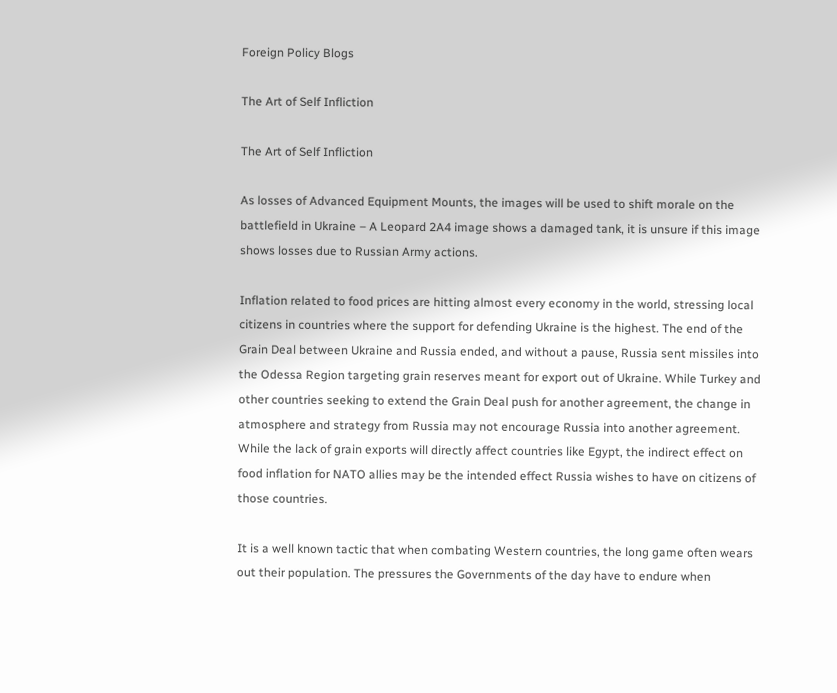Foreign Policy Blogs

The Art of Self Infliction

The Art of Self Infliction

As losses of Advanced Equipment Mounts, the images will be used to shift morale on the battlefield in Ukraine – A Leopard 2A4 image shows a damaged tank, it is unsure if this image shows losses due to Russian Army actions.

Inflation related to food prices are hitting almost every economy in the world, stressing local citizens in countries where the support for defending Ukraine is the highest. The end of the Grain Deal between Ukraine and Russia ended, and without a pause, Russia sent missiles into the Odessa Region targeting grain reserves meant for export out of Ukraine. While Turkey and other countries seeking to extend the Grain Deal push for another agreement, the change in atmosphere and strategy from Russia may not encourage Russia into another agreement. While the lack of grain exports will directly affect countries like Egypt, the indirect effect on food inflation for NATO allies may be the intended effect Russia wishes to have on citizens of those countries.

It is a well known tactic that when combating Western countries, the long game often wears out their population. The pressures the Governments of the day have to endure when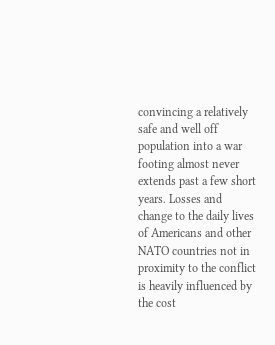convincing a relatively safe and well off population into a war footing almost never extends past a few short years. Losses and change to the daily lives of Americans and other NATO countries not in proximity to the conflict is heavily influenced by the cost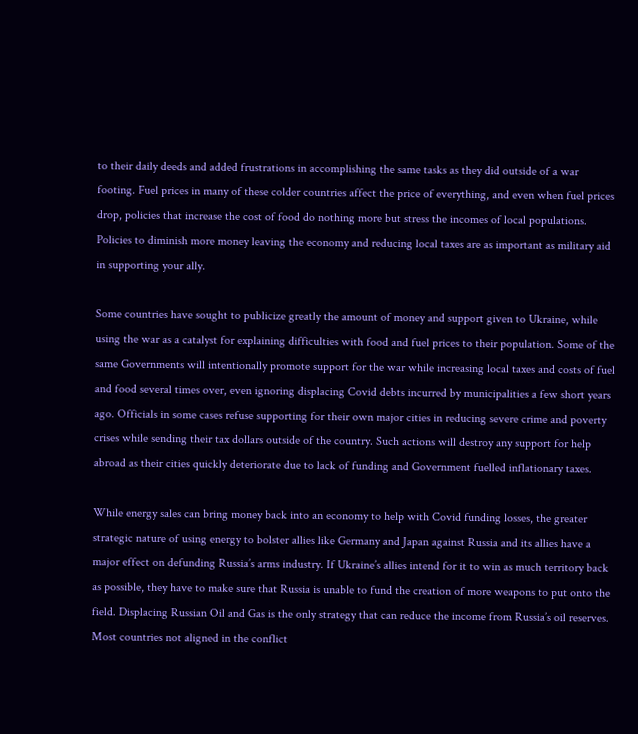to their daily deeds and added frustrations in accomplishing the same tasks as they did outside of a war footing. Fuel prices in many of these colder countries affect the price of everything, and even when fuel prices drop, policies that increase the cost of food do nothing more but stress the incomes of local populations. Policies to diminish more money leaving the economy and reducing local taxes are as important as military aid in supporting your ally.

Some countries have sought to publicize greatly the amount of money and support given to Ukraine, while using the war as a catalyst for explaining difficulties with food and fuel prices to their population. Some of the same Governments will intentionally promote support for the war while increasing local taxes and costs of fuel and food several times over, even ignoring displacing Covid debts incurred by municipalities a few short years ago. Officials in some cases refuse supporting for their own major cities in reducing severe crime and poverty crises while sending their tax dollars outside of the country. Such actions will destroy any support for help abroad as their cities quickly deteriorate due to lack of funding and Government fuelled inflationary taxes.

While energy sales can bring money back into an economy to help with Covid funding losses, the greater strategic nature of using energy to bolster allies like Germany and Japan against Russia and its allies have a major effect on defunding Russia’s arms industry. If Ukraine’s allies intend for it to win as much territory back as possible, they have to make sure that Russia is unable to fund the creation of more weapons to put onto the field. Displacing Russian Oil and Gas is the only strategy that can reduce the income from Russia’s oil reserves. Most countries not aligned in the conflict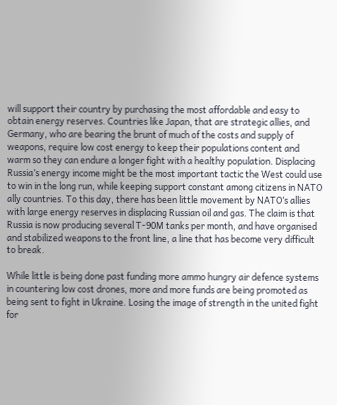will support their country by purchasing the most affordable and easy to obtain energy reserves. Countries like Japan, that are strategic allies, and Germany, who are bearing the brunt of much of the costs and supply of weapons, require low cost energy to keep their populations content and warm so they can endure a longer fight with a healthy population. Displacing Russia’s energy income might be the most important tactic the West could use to win in the long run, while keeping support constant among citizens in NATO ally countries. To this day, there has been little movement by NATO’s allies with large energy reserves in displacing Russian oil and gas. The claim is that Russia is now producing several T-90M tanks per month, and have organised and stabilized weapons to the front line, a line that has become very difficult to break.

While little is being done past funding more ammo hungry air defence systems in countering low cost drones, more and more funds are being promoted as being sent to fight in Ukraine. Losing the image of strength in the united fight for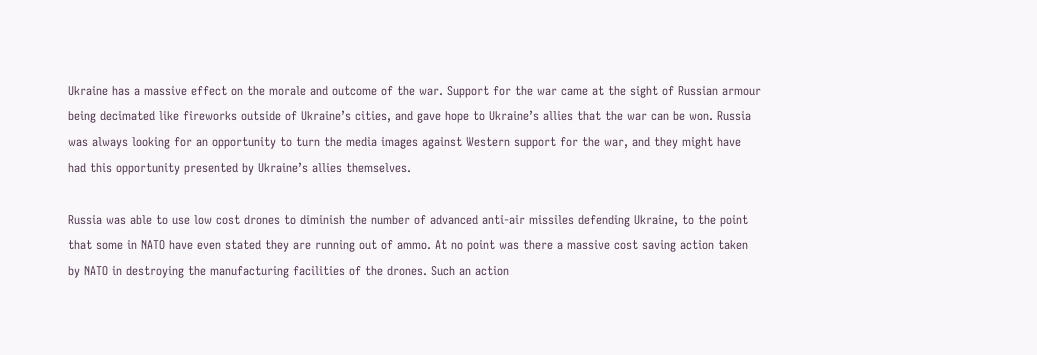Ukraine has a massive effect on the morale and outcome of the war. Support for the war came at the sight of Russian armour being decimated like fireworks outside of Ukraine’s cities, and gave hope to Ukraine’s allies that the war can be won. Russia was always looking for an opportunity to turn the media images against Western support for the war, and they might have had this opportunity presented by Ukraine’s allies themselves.

Russia was able to use low cost drones to diminish the number of advanced anti-air missiles defending Ukraine, to the point that some in NATO have even stated they are running out of ammo. At no point was there a massive cost saving action taken by NATO in destroying the manufacturing facilities of the drones. Such an action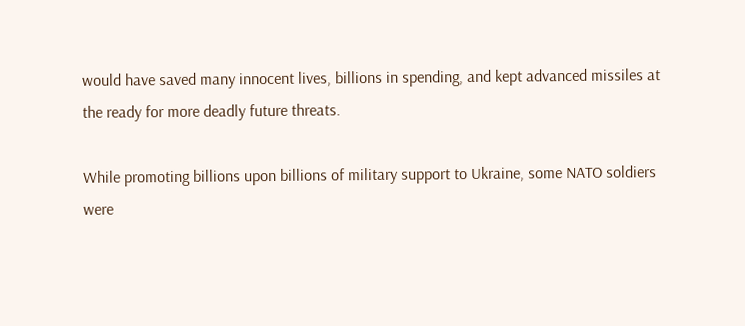would have saved many innocent lives, billions in spending, and kept advanced missiles at the ready for more deadly future threats.

While promoting billions upon billions of military support to Ukraine, some NATO soldiers were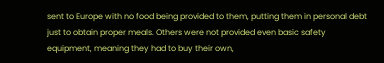sent to Europe with no food being provided to them, putting them in personal debt just to obtain proper meals. Others were not provided even basic safety equipment, meaning they had to buy their own,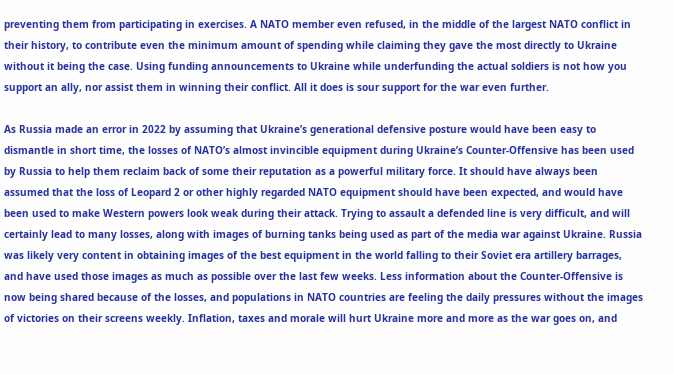preventing them from participating in exercises. A NATO member even refused, in the middle of the largest NATO conflict in their history, to contribute even the minimum amount of spending while claiming they gave the most directly to Ukraine without it being the case. Using funding announcements to Ukraine while underfunding the actual soldiers is not how you support an ally, nor assist them in winning their conflict. All it does is sour support for the war even further.

As Russia made an error in 2022 by assuming that Ukraine’s generational defensive posture would have been easy to dismantle in short time, the losses of NATO’s almost invincible equipment during Ukraine’s Counter-Offensive has been used by Russia to help them reclaim back of some their reputation as a powerful military force. It should have always been assumed that the loss of Leopard 2 or other highly regarded NATO equipment should have been expected, and would have been used to make Western powers look weak during their attack. Trying to assault a defended line is very difficult, and will certainly lead to many losses, along with images of burning tanks being used as part of the media war against Ukraine. Russia was likely very content in obtaining images of the best equipment in the world falling to their Soviet era artillery barrages, and have used those images as much as possible over the last few weeks. Less information about the Counter-Offensive is now being shared because of the losses, and populations in NATO countries are feeling the daily pressures without the images of victories on their screens weekly. Inflation, taxes and morale will hurt Ukraine more and more as the war goes on, and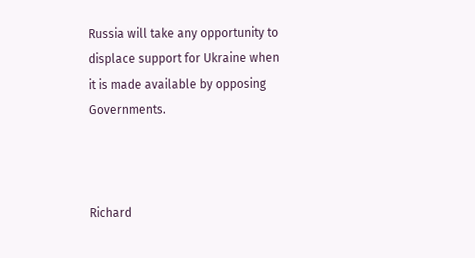Russia will take any opportunity to displace support for Ukraine when it is made available by opposing Governments.



Richard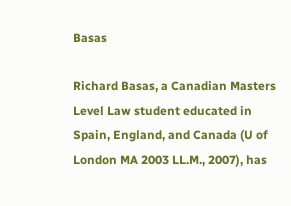Basas

Richard Basas, a Canadian Masters Level Law student educated in Spain, England, and Canada (U of London MA 2003 LL.M., 2007), has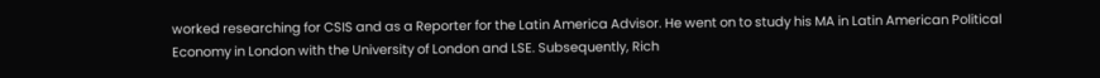worked researching for CSIS and as a Reporter for the Latin America Advisor. He went on to study his MA in Latin American Political Economy in London with the University of London and LSE. Subsequently, Rich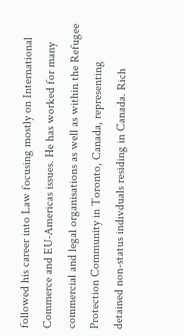followed his career into Law focusing mostly on International Commerce and EU-Americas issues. He has worked for many commercial and legal organisations as well as within the Refugee Protection Community in Toronto, Canada, representing detained non-status indivduals residing in Canada. Rich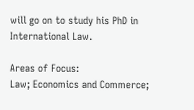will go on to study his PhD in International Law.

Areas of Focus:
Law; Economics and Commerce;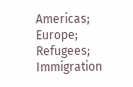Americas; Europe; Refugees; Immigration